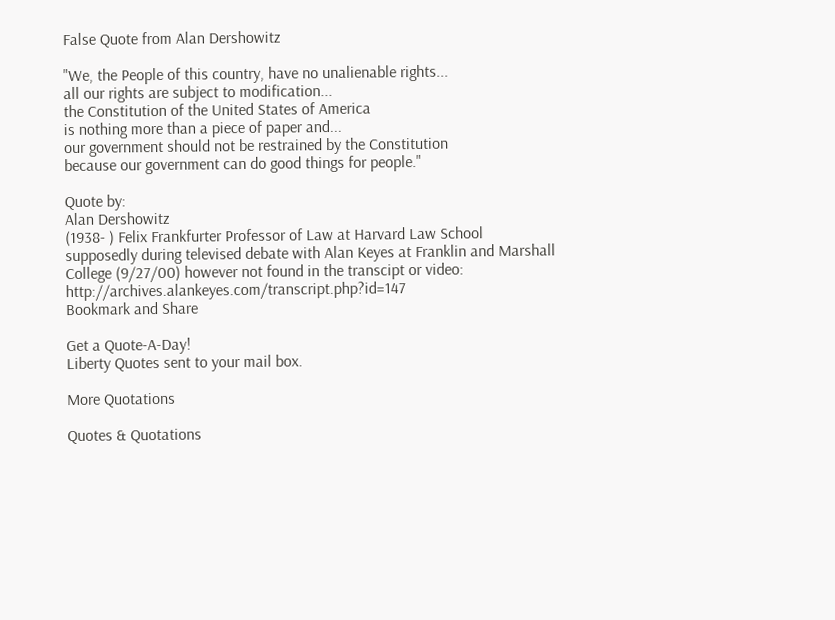False Quote from Alan Dershowitz

"We, the People of this country, have no unalienable rights...
all our rights are subject to modification...
the Constitution of the United States of America
is nothing more than a piece of paper and...
our government should not be restrained by the Constitution
because our government can do good things for people."

Quote by:
Alan Dershowitz
(1938- ) Felix Frankfurter Professor of Law at Harvard Law School
supposedly during televised debate with Alan Keyes at Franklin and Marshall College (9/27/00) however not found in the transcipt or video: http://archives.alankeyes.com/transcript.php?id=147
Bookmark and Share

Get a Quote-A-Day!
Liberty Quotes sent to your mail box.

More Quotations

Quotes & Quotations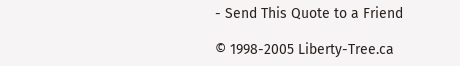- Send This Quote to a Friend

© 1998-2005 Liberty-Tree.ca